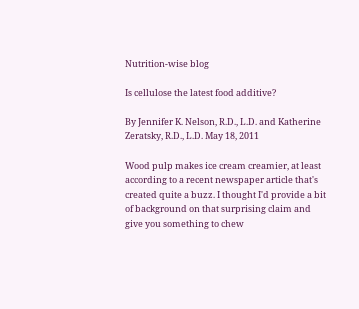Nutrition-wise blog

Is cellulose the latest food additive?

By Jennifer K. Nelson, R.D., L.D. and Katherine Zeratsky, R.D., L.D. May 18, 2011

Wood pulp makes ice cream creamier, at least according to a recent newspaper article that's created quite a buzz. I thought I'd provide a bit of background on that surprising claim and give you something to chew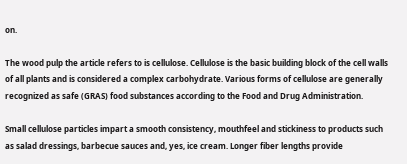on.

The wood pulp the article refers to is cellulose. Cellulose is the basic building block of the cell walls of all plants and is considered a complex carbohydrate. Various forms of cellulose are generally recognized as safe (GRAS) food substances according to the Food and Drug Administration.

Small cellulose particles impart a smooth consistency, mouthfeel and stickiness to products such as salad dressings, barbecue sauces and, yes, ice cream. Longer fiber lengths provide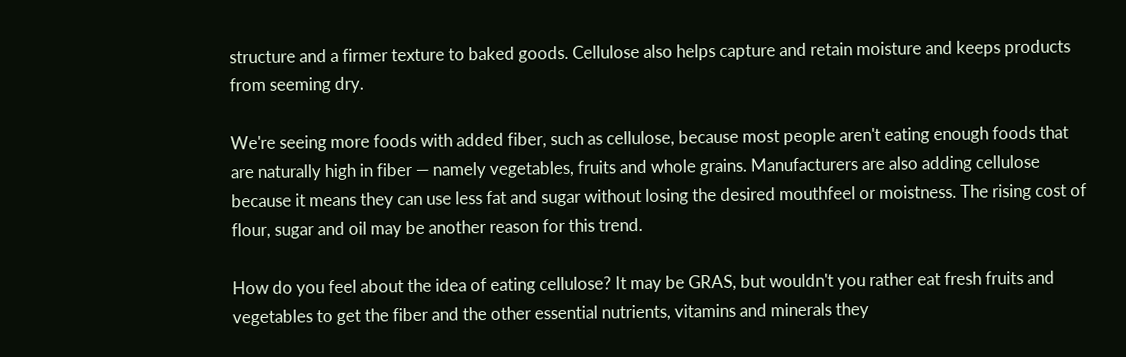structure and a firmer texture to baked goods. Cellulose also helps capture and retain moisture and keeps products from seeming dry.

We're seeing more foods with added fiber, such as cellulose, because most people aren't eating enough foods that are naturally high in fiber — namely vegetables, fruits and whole grains. Manufacturers are also adding cellulose because it means they can use less fat and sugar without losing the desired mouthfeel or moistness. The rising cost of flour, sugar and oil may be another reason for this trend.

How do you feel about the idea of eating cellulose? It may be GRAS, but wouldn't you rather eat fresh fruits and vegetables to get the fiber and the other essential nutrients, vitamins and minerals they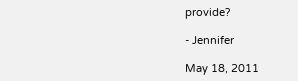provide?

- Jennifer

May 18, 2011